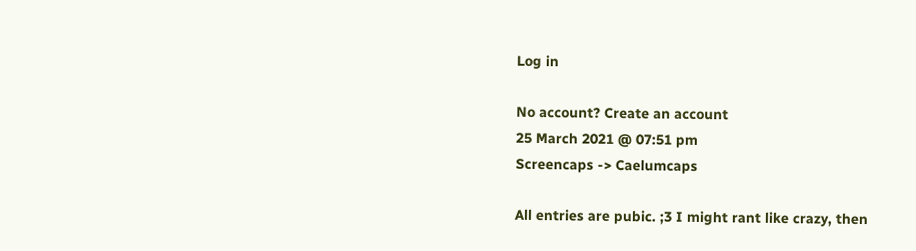Log in

No account? Create an account
25 March 2021 @ 07:51 pm
Screencaps -> Caelumcaps

All entries are pubic. ;3 I might rant like crazy, then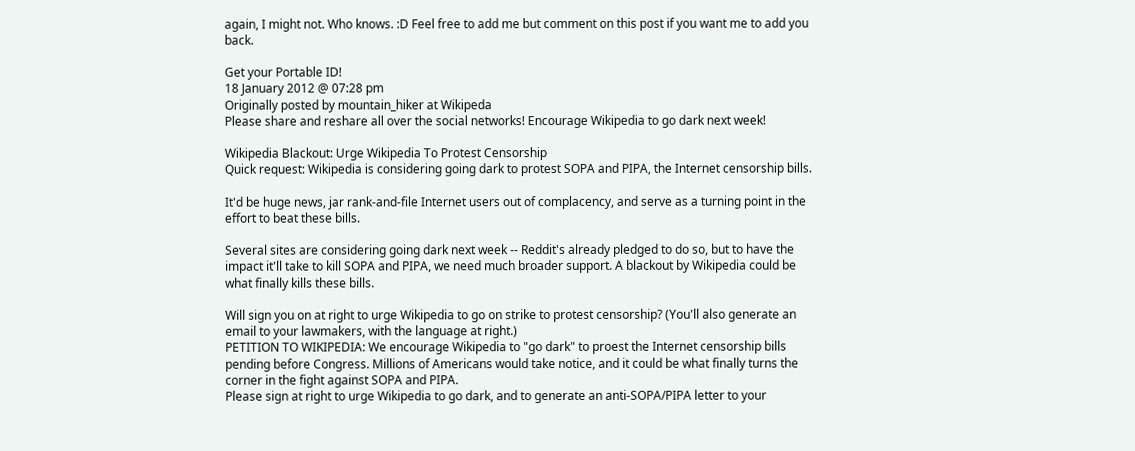again, I might not. Who knows. :D Feel free to add me but comment on this post if you want me to add you back.

Get your Portable ID!
18 January 2012 @ 07:28 pm
Originally posted by mountain_hiker at Wikipeda
Please share and reshare all over the social networks! Encourage Wikipedia to go dark next week!

Wikipedia Blackout: Urge Wikipedia To Protest Censorship
Quick request: Wikipedia is considering going dark to protest SOPA and PIPA, the Internet censorship bills.

It'd be huge news, jar rank-and-file Internet users out of complacency, and serve as a turning point in the effort to beat these bills.

Several sites are considering going dark next week -- Reddit's already pledged to do so, but to have the impact it'll take to kill SOPA and PIPA, we need much broader support. A blackout by Wikipedia could be what finally kills these bills.

Will sign you on at right to urge Wikipedia to go on strike to protest censorship? (You'll also generate an email to your lawmakers, with the language at right.)
PETITION TO WIKIPEDIA: We encourage Wikipedia to "go dark" to proest the Internet censorship bills pending before Congress. Millions of Americans would take notice, and it could be what finally turns the corner in the fight against SOPA and PIPA.
Please sign at right to urge Wikipedia to go dark, and to generate an anti-SOPA/PIPA letter to your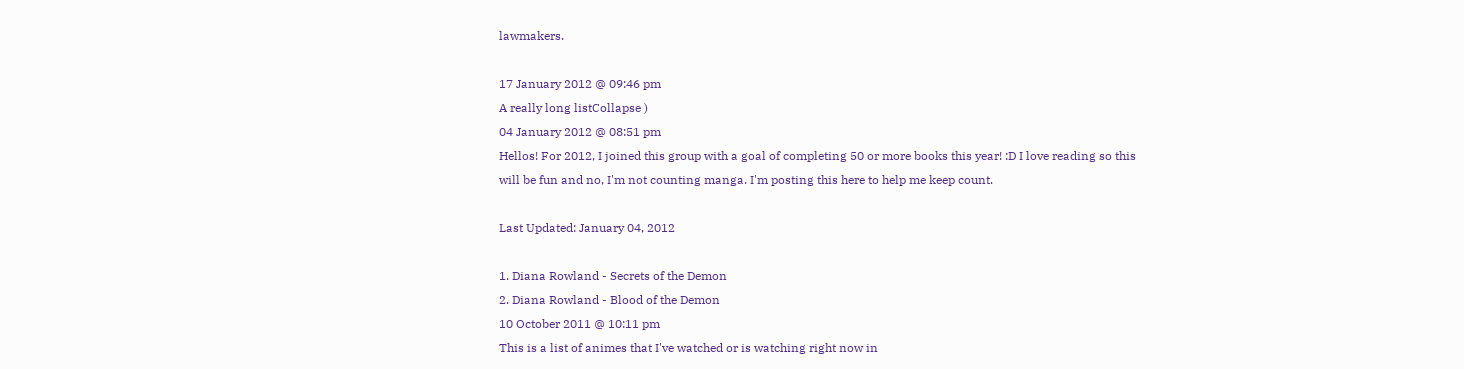lawmakers.

17 January 2012 @ 09:46 pm
A really long listCollapse )
04 January 2012 @ 08:51 pm
Hellos! For 2012, I joined this group with a goal of completing 50 or more books this year! :D I love reading so this will be fun and no, I'm not counting manga. I'm posting this here to help me keep count.

Last Updated: January 04, 2012

1. Diana Rowland - Secrets of the Demon
2. Diana Rowland - Blood of the Demon
10 October 2011 @ 10:11 pm
This is a list of animes that I've watched or is watching right now in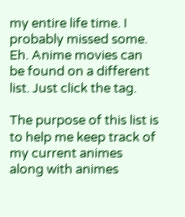my entire life time. I probably missed some. Eh. Anime movies can be found on a different list. Just click the tag.

The purpose of this list is to help me keep track of my current animes along with animes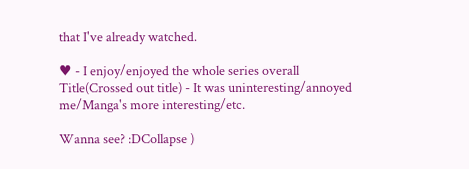that I've already watched.

♥ - I enjoy/enjoyed the whole series overall
Title(Crossed out title) - It was uninteresting/annoyed me/Manga's more interesting/etc.

Wanna see? :DCollapse )